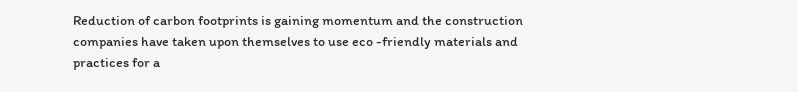Reduction of carbon footprints is gaining momentum and the construction companies have taken upon themselves to use eco -friendly materials and practices for a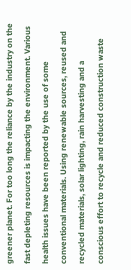greener planet. For too long the reliance by the industry on the fast depleting resources is impacting the environment. Various health issues have been reported by the use of some conventional materials. Using renewable sources, reused and recycled materials, solar lighting, rain harvesting and a conscious effort to recycle and reduced construction waste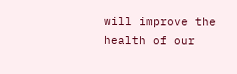will improve the health of our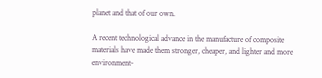planet and that of our own.

A recent technological advance in the manufacture of composite materials have made them stronger, cheaper, and lighter and more environment-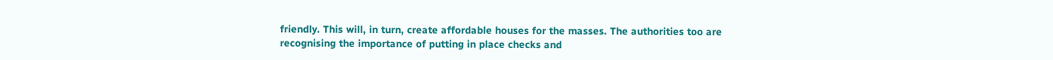friendly. This will, in turn, create affordable houses for the masses. The authorities too are recognising the importance of putting in place checks and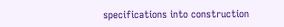specifications into construction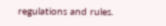regulations and rules.